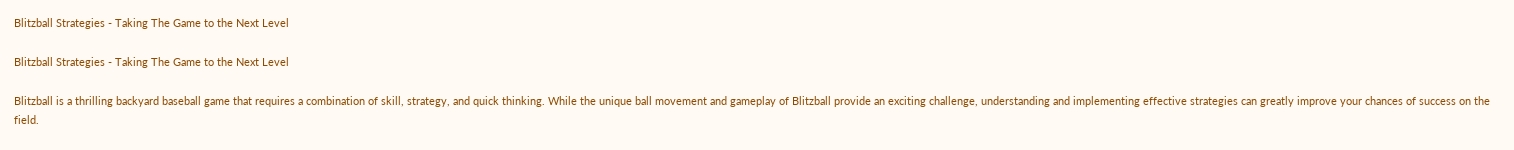Blitzball Strategies - Taking The Game to the Next Level

Blitzball Strategies - Taking The Game to the Next Level

Blitzball is a thrilling backyard baseball game that requires a combination of skill, strategy, and quick thinking. While the unique ball movement and gameplay of Blitzball provide an exciting challenge, understanding and implementing effective strategies can greatly improve your chances of success on the field.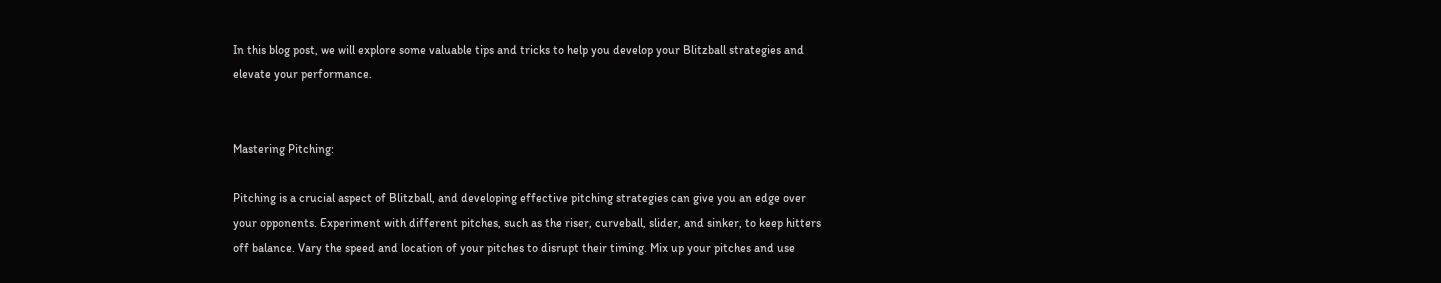In this blog post, we will explore some valuable tips and tricks to help you develop your Blitzball strategies and elevate your performance.


Mastering Pitching:

Pitching is a crucial aspect of Blitzball, and developing effective pitching strategies can give you an edge over your opponents. Experiment with different pitches, such as the riser, curveball, slider, and sinker, to keep hitters off balance. Vary the speed and location of your pitches to disrupt their timing. Mix up your pitches and use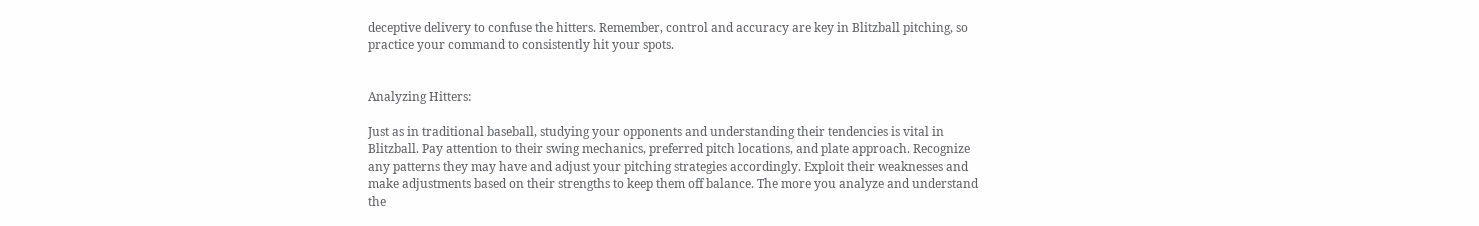deceptive delivery to confuse the hitters. Remember, control and accuracy are key in Blitzball pitching, so practice your command to consistently hit your spots.


Analyzing Hitters:

Just as in traditional baseball, studying your opponents and understanding their tendencies is vital in Blitzball. Pay attention to their swing mechanics, preferred pitch locations, and plate approach. Recognize any patterns they may have and adjust your pitching strategies accordingly. Exploit their weaknesses and make adjustments based on their strengths to keep them off balance. The more you analyze and understand the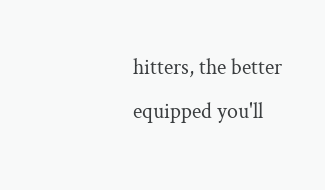hitters, the better equipped you'll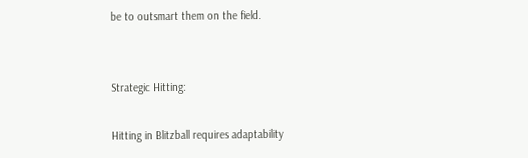be to outsmart them on the field.


Strategic Hitting:

Hitting in Blitzball requires adaptability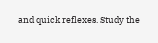and quick reflexes. Study the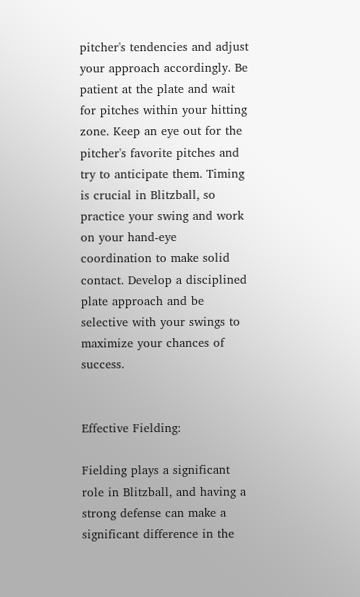pitcher's tendencies and adjust your approach accordingly. Be patient at the plate and wait for pitches within your hitting zone. Keep an eye out for the pitcher's favorite pitches and try to anticipate them. Timing is crucial in Blitzball, so practice your swing and work on your hand-eye coordination to make solid contact. Develop a disciplined plate approach and be selective with your swings to maximize your chances of success.


Effective Fielding:

Fielding plays a significant role in Blitzball, and having a strong defense can make a significant difference in the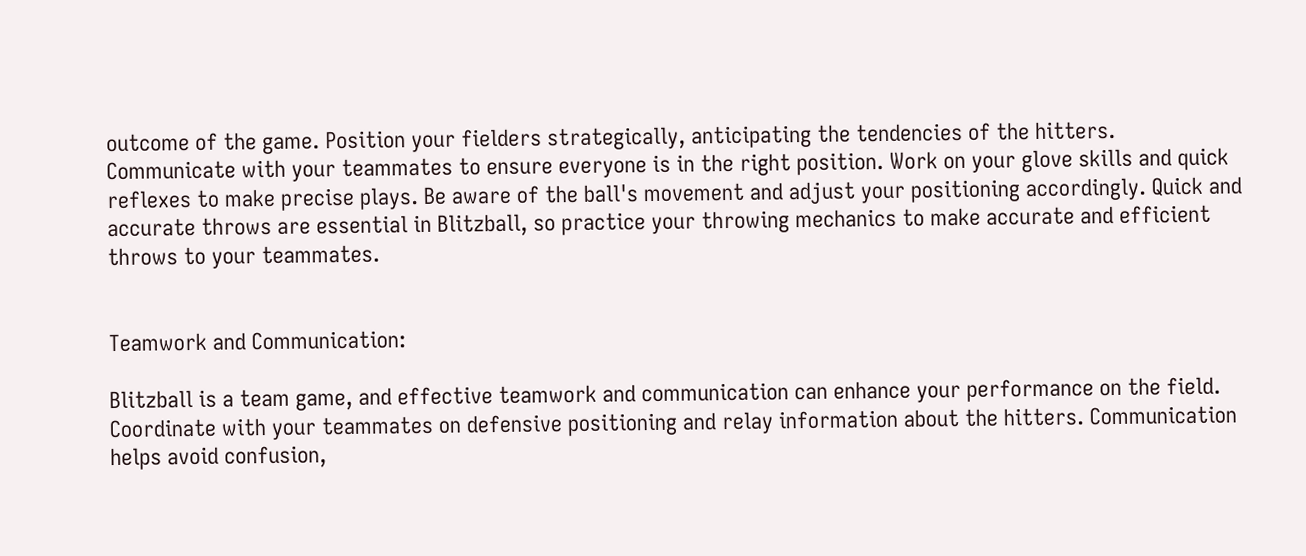outcome of the game. Position your fielders strategically, anticipating the tendencies of the hitters. Communicate with your teammates to ensure everyone is in the right position. Work on your glove skills and quick reflexes to make precise plays. Be aware of the ball's movement and adjust your positioning accordingly. Quick and accurate throws are essential in Blitzball, so practice your throwing mechanics to make accurate and efficient throws to your teammates.


Teamwork and Communication:

Blitzball is a team game, and effective teamwork and communication can enhance your performance on the field. Coordinate with your teammates on defensive positioning and relay information about the hitters. Communication helps avoid confusion,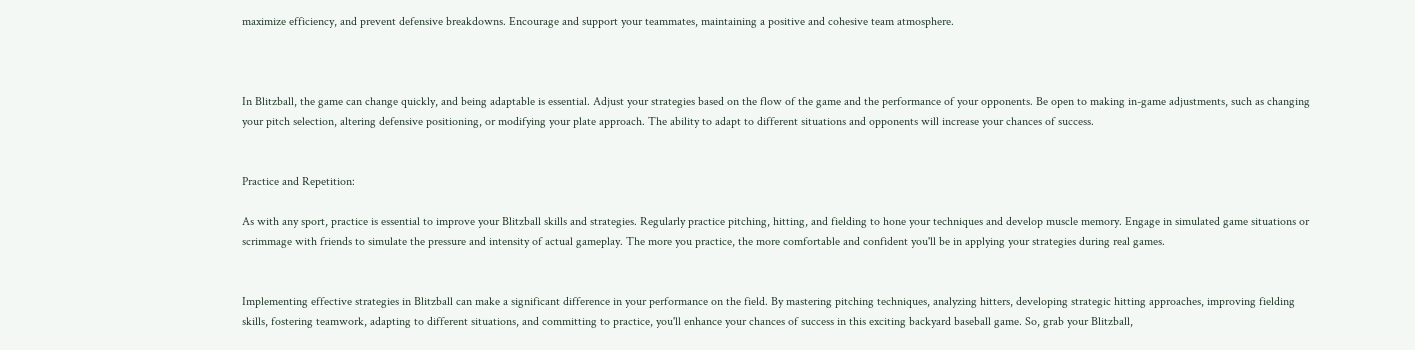maximize efficiency, and prevent defensive breakdowns. Encourage and support your teammates, maintaining a positive and cohesive team atmosphere.



In Blitzball, the game can change quickly, and being adaptable is essential. Adjust your strategies based on the flow of the game and the performance of your opponents. Be open to making in-game adjustments, such as changing your pitch selection, altering defensive positioning, or modifying your plate approach. The ability to adapt to different situations and opponents will increase your chances of success.


Practice and Repetition:

As with any sport, practice is essential to improve your Blitzball skills and strategies. Regularly practice pitching, hitting, and fielding to hone your techniques and develop muscle memory. Engage in simulated game situations or scrimmage with friends to simulate the pressure and intensity of actual gameplay. The more you practice, the more comfortable and confident you'll be in applying your strategies during real games.


Implementing effective strategies in Blitzball can make a significant difference in your performance on the field. By mastering pitching techniques, analyzing hitters, developing strategic hitting approaches, improving fielding skills, fostering teamwork, adapting to different situations, and committing to practice, you'll enhance your chances of success in this exciting backyard baseball game. So, grab your Blitzball,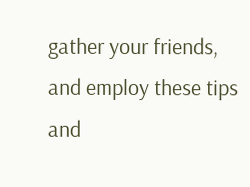gather your friends, and employ these tips and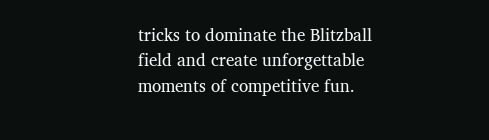tricks to dominate the Blitzball field and create unforgettable moments of competitive fun.